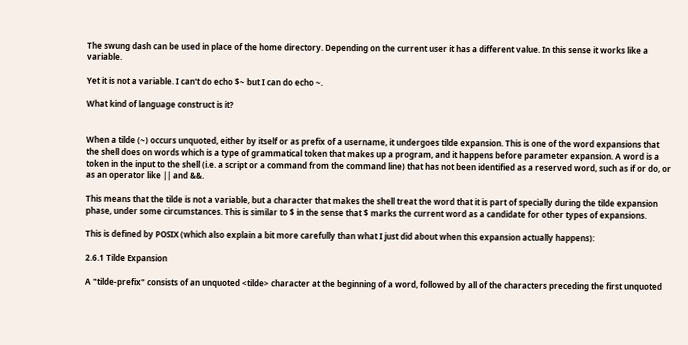The swung dash can be used in place of the home directory. Depending on the current user it has a different value. In this sense it works like a variable.

Yet it is not a variable. I can't do echo $~ but I can do echo ~.

What kind of language construct is it?


When a tilde (~) occurs unquoted, either by itself or as prefix of a username, it undergoes tilde expansion. This is one of the word expansions that the shell does on words which is a type of grammatical token that makes up a program, and it happens before parameter expansion. A word is a token in the input to the shell (i.e. a script or a command from the command line) that has not been identified as a reserved word, such as if or do, or as an operator like || and &&.

This means that the tilde is not a variable, but a character that makes the shell treat the word that it is part of specially during the tilde expansion phase, under some circumstances. This is similar to $ in the sense that $ marks the current word as a candidate for other types of expansions.

This is defined by POSIX (which also explain a bit more carefully than what I just did about when this expansion actually happens):

2.6.1 Tilde Expansion

A "tilde-prefix" consists of an unquoted <tilde> character at the beginning of a word, followed by all of the characters preceding the first unquoted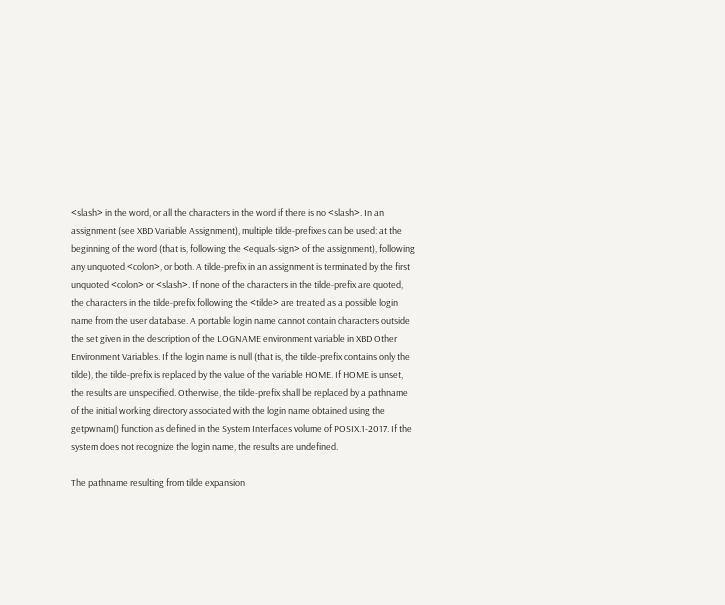<slash> in the word, or all the characters in the word if there is no <slash>. In an assignment (see XBD Variable Assignment), multiple tilde-prefixes can be used: at the beginning of the word (that is, following the <equals-sign> of the assignment), following any unquoted <colon>, or both. A tilde-prefix in an assignment is terminated by the first unquoted <colon> or <slash>. If none of the characters in the tilde-prefix are quoted, the characters in the tilde-prefix following the <tilde> are treated as a possible login name from the user database. A portable login name cannot contain characters outside the set given in the description of the LOGNAME environment variable in XBD Other Environment Variables. If the login name is null (that is, the tilde-prefix contains only the tilde), the tilde-prefix is replaced by the value of the variable HOME. If HOME is unset, the results are unspecified. Otherwise, the tilde-prefix shall be replaced by a pathname of the initial working directory associated with the login name obtained using the getpwnam() function as defined in the System Interfaces volume of POSIX.1-2017. If the system does not recognize the login name, the results are undefined.

The pathname resulting from tilde expansion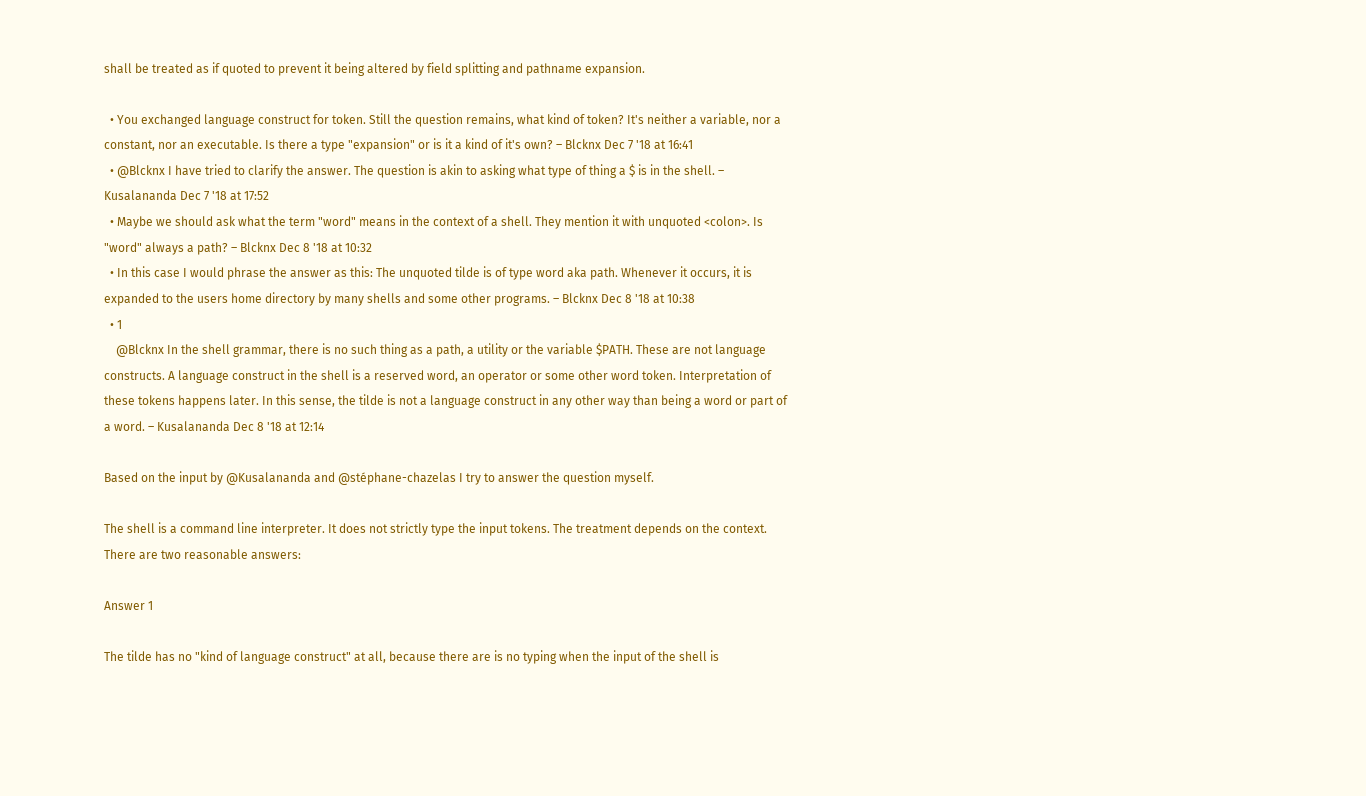shall be treated as if quoted to prevent it being altered by field splitting and pathname expansion.

  • You exchanged language construct for token. Still the question remains, what kind of token? It's neither a variable, nor a constant, nor an executable. Is there a type "expansion" or is it a kind of it's own? – Blcknx Dec 7 '18 at 16:41
  • @Blcknx I have tried to clarify the answer. The question is akin to asking what type of thing a $ is in the shell. – Kusalananda Dec 7 '18 at 17:52
  • Maybe we should ask what the term "word" means in the context of a shell. They mention it with unquoted <colon>. Is "word" always a path? – Blcknx Dec 8 '18 at 10:32
  • In this case I would phrase the answer as this: The unquoted tilde is of type word aka path. Whenever it occurs, it is expanded to the users home directory by many shells and some other programs. – Blcknx Dec 8 '18 at 10:38
  • 1
    @Blcknx In the shell grammar, there is no such thing as a path, a utility or the variable $PATH. These are not language constructs. A language construct in the shell is a reserved word, an operator or some other word token. Interpretation of these tokens happens later. In this sense, the tilde is not a language construct in any other way than being a word or part of a word. – Kusalananda Dec 8 '18 at 12:14

Based on the input by @Kusalananda and @stéphane-chazelas I try to answer the question myself.

The shell is a command line interpreter. It does not strictly type the input tokens. The treatment depends on the context. There are two reasonable answers:

Answer 1

The tilde has no "kind of language construct" at all, because there are is no typing when the input of the shell is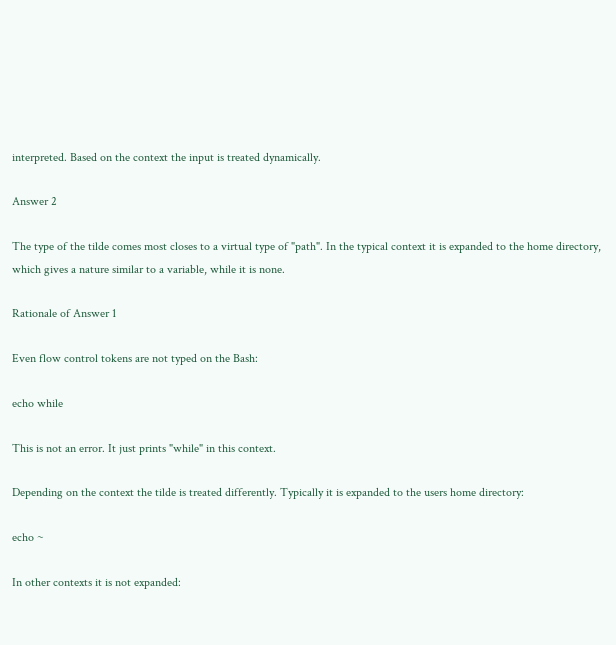interpreted. Based on the context the input is treated dynamically.

Answer 2

The type of the tilde comes most closes to a virtual type of "path". In the typical context it is expanded to the home directory, which gives a nature similar to a variable, while it is none.

Rationale of Answer 1

Even flow control tokens are not typed on the Bash:

echo while

This is not an error. It just prints "while" in this context.

Depending on the context the tilde is treated differently. Typically it is expanded to the users home directory:

echo ~

In other contexts it is not expanded: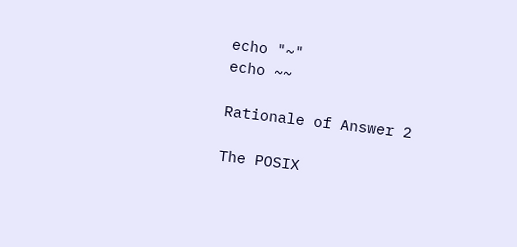echo "~"
echo ~~

Rationale of Answer 2

The POSIX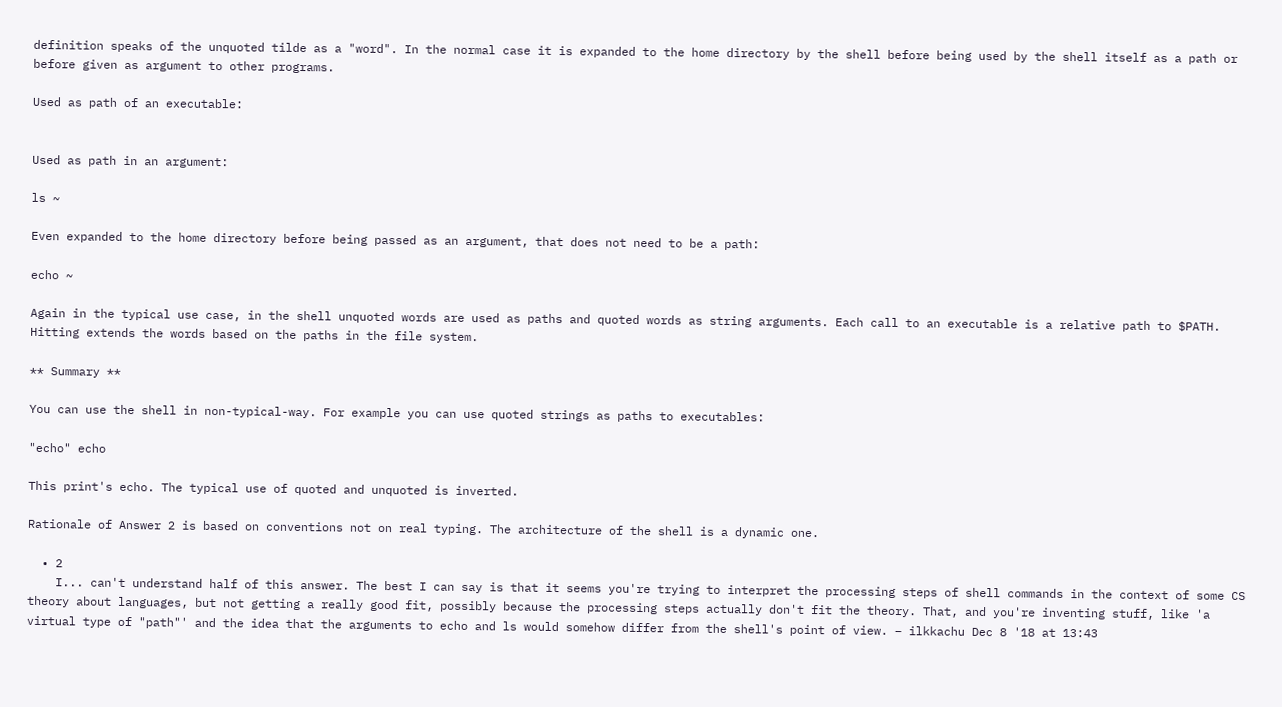definition speaks of the unquoted tilde as a "word". In the normal case it is expanded to the home directory by the shell before being used by the shell itself as a path or before given as argument to other programs.

Used as path of an executable:


Used as path in an argument:

ls ~

Even expanded to the home directory before being passed as an argument, that does not need to be a path:

echo ~

Again in the typical use case, in the shell unquoted words are used as paths and quoted words as string arguments. Each call to an executable is a relative path to $PATH. Hitting extends the words based on the paths in the file system.

** Summary **

You can use the shell in non-typical-way. For example you can use quoted strings as paths to executables:

"echo" echo

This print's echo. The typical use of quoted and unquoted is inverted.

Rationale of Answer 2 is based on conventions not on real typing. The architecture of the shell is a dynamic one.

  • 2
    I... can't understand half of this answer. The best I can say is that it seems you're trying to interpret the processing steps of shell commands in the context of some CS theory about languages, but not getting a really good fit, possibly because the processing steps actually don't fit the theory. That, and you're inventing stuff, like 'a virtual type of "path"' and the idea that the arguments to echo and ls would somehow differ from the shell's point of view. – ilkkachu Dec 8 '18 at 13:43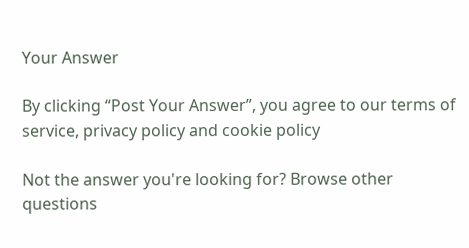Your Answer

By clicking “Post Your Answer”, you agree to our terms of service, privacy policy and cookie policy

Not the answer you're looking for? Browse other questions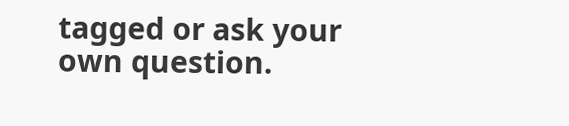tagged or ask your own question.